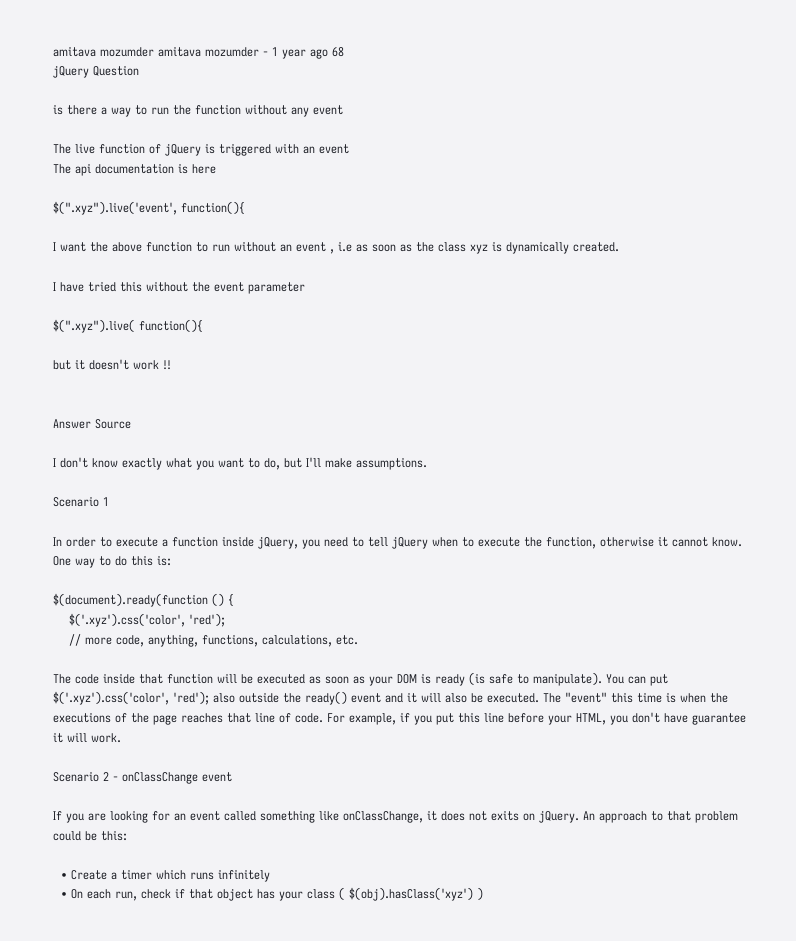amitava mozumder amitava mozumder - 1 year ago 68
jQuery Question

is there a way to run the function without any event

The live function of jQuery is triggered with an event
The api documentation is here

$(".xyz").live('event', function(){

I want the above function to run without an event , i.e as soon as the class xyz is dynamically created.

I have tried this without the event parameter

$(".xyz").live( function(){

but it doesn't work !!


Answer Source

I don't know exactly what you want to do, but I'll make assumptions.

Scenario 1

In order to execute a function inside jQuery, you need to tell jQuery when to execute the function, otherwise it cannot know. One way to do this is:

$(document).ready(function () {
    $('.xyz').css('color', 'red');
    // more code, anything, functions, calculations, etc.

The code inside that function will be executed as soon as your DOM is ready (is safe to manipulate). You can put $('.xyz').css('color', 'red'); also outside the ready() event and it will also be executed. The "event" this time is when the executions of the page reaches that line of code. For example, if you put this line before your HTML, you don't have guarantee it will work.

Scenario 2 - onClassChange event

If you are looking for an event called something like onClassChange, it does not exits on jQuery. An approach to that problem could be this:

  • Create a timer which runs infinitely
  • On each run, check if that object has your class ( $(obj).hasClass('xyz') )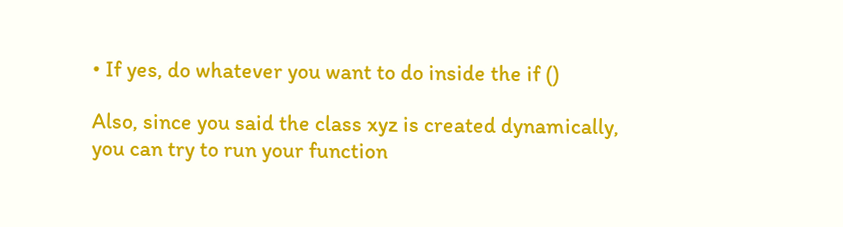• If yes, do whatever you want to do inside the if ()

Also, since you said the class xyz is created dynamically, you can try to run your function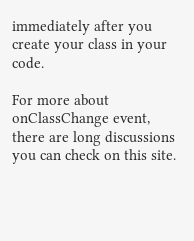immediately after you create your class in your code.

For more about onClassChange event, there are long discussions you can check on this site.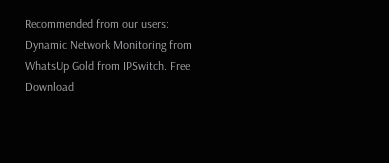Recommended from our users: Dynamic Network Monitoring from WhatsUp Gold from IPSwitch. Free Download